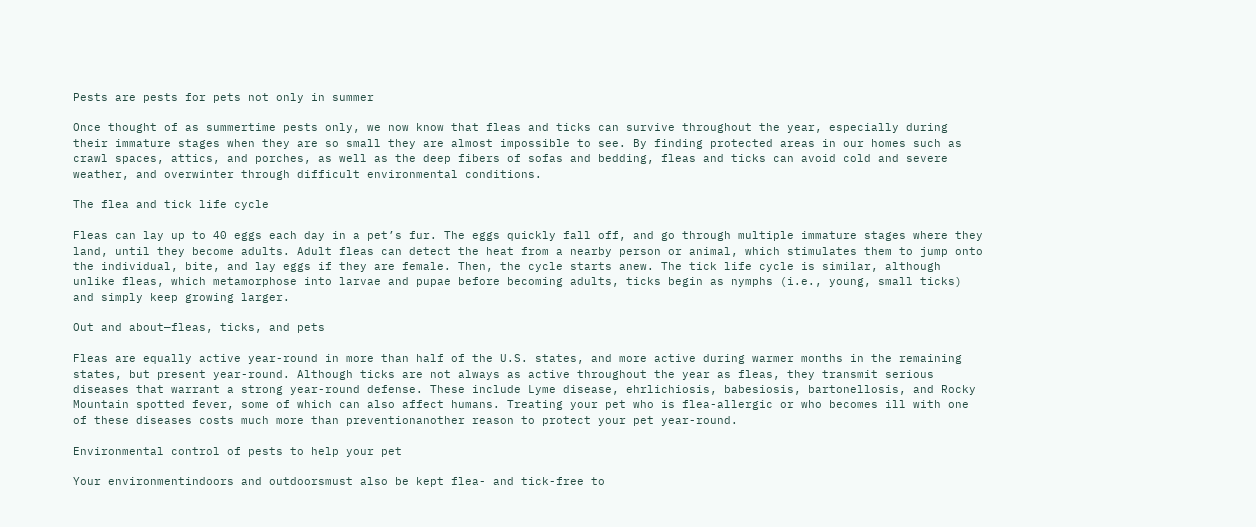Pests are pests for pets not only in summer

Once thought of as summertime pests only, we now know that fleas and ticks can survive throughout the year, especially during their immature stages when they are so small they are almost impossible to see. By finding protected areas in our homes such as crawl spaces, attics, and porches, as well as the deep fibers of sofas and bedding, fleas and ticks can avoid cold and severe weather, and overwinter through difficult environmental conditions.

The flea and tick life cycle

Fleas can lay up to 40 eggs each day in a pet’s fur. The eggs quickly fall off, and go through multiple immature stages where they land, until they become adults. Adult fleas can detect the heat from a nearby person or animal, which stimulates them to jump onto the individual, bite, and lay eggs if they are female. Then, the cycle starts anew. The tick life cycle is similar, although unlike fleas, which metamorphose into larvae and pupae before becoming adults, ticks begin as nymphs (i.e., young, small ticks) and simply keep growing larger.

Out and about—fleas, ticks, and pets

Fleas are equally active year-round in more than half of the U.S. states, and more active during warmer months in the remaining states, but present year-round. Although ticks are not always as active throughout the year as fleas, they transmit serious diseases that warrant a strong year-round defense. These include Lyme disease, ehrlichiosis, babesiosis, bartonellosis, and Rocky Mountain spotted fever, some of which can also affect humans. Treating your pet who is flea-allergic or who becomes ill with one of these diseases costs much more than preventionanother reason to protect your pet year-round.

Environmental control of pests to help your pet

Your environmentindoors and outdoorsmust also be kept flea- and tick-free to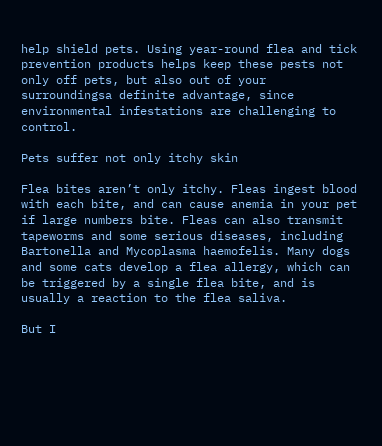help shield pets. Using year-round flea and tick prevention products helps keep these pests not only off pets, but also out of your surroundingsa definite advantage, since environmental infestations are challenging to control.

Pets suffer not only itchy skin

Flea bites aren’t only itchy. Fleas ingest blood with each bite, and can cause anemia in your pet if large numbers bite. Fleas can also transmit tapeworms and some serious diseases, including Bartonella and Mycoplasma haemofelis. Many dogs and some cats develop a flea allergy, which can be triggered by a single flea bite, and is usually a reaction to the flea saliva.

But I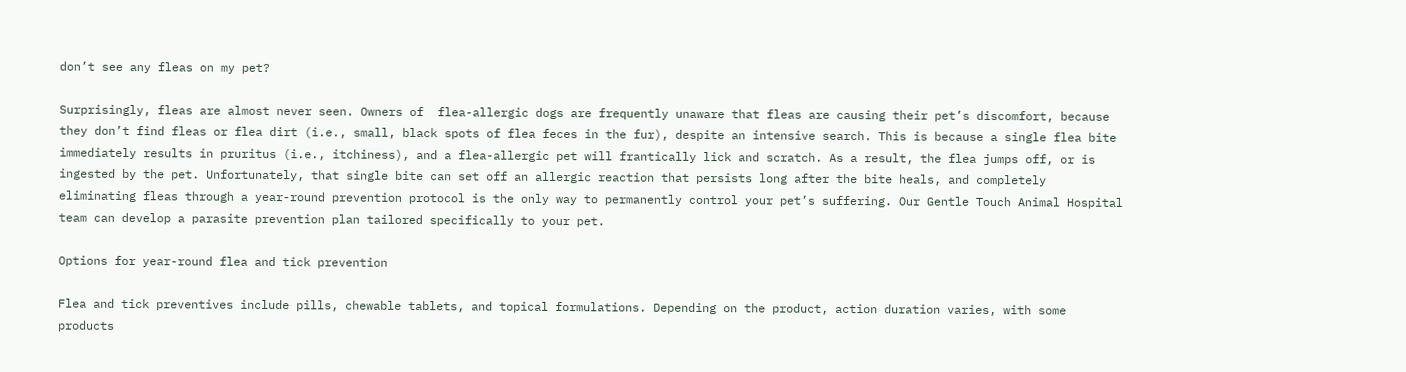don’t see any fleas on my pet?

Surprisingly, fleas are almost never seen. Owners of  flea-allergic dogs are frequently unaware that fleas are causing their pet’s discomfort, because they don’t find fleas or flea dirt (i.e., small, black spots of flea feces in the fur), despite an intensive search. This is because a single flea bite  immediately results in pruritus (i.e., itchiness), and a flea-allergic pet will frantically lick and scratch. As a result, the flea jumps off, or is ingested by the pet. Unfortunately, that single bite can set off an allergic reaction that persists long after the bite heals, and completely eliminating fleas through a year-round prevention protocol is the only way to permanently control your pet’s suffering. Our Gentle Touch Animal Hospital team can develop a parasite prevention plan tailored specifically to your pet.

Options for year-round flea and tick prevention

Flea and tick preventives include pills, chewable tablets, and topical formulations. Depending on the product, action duration varies, with some products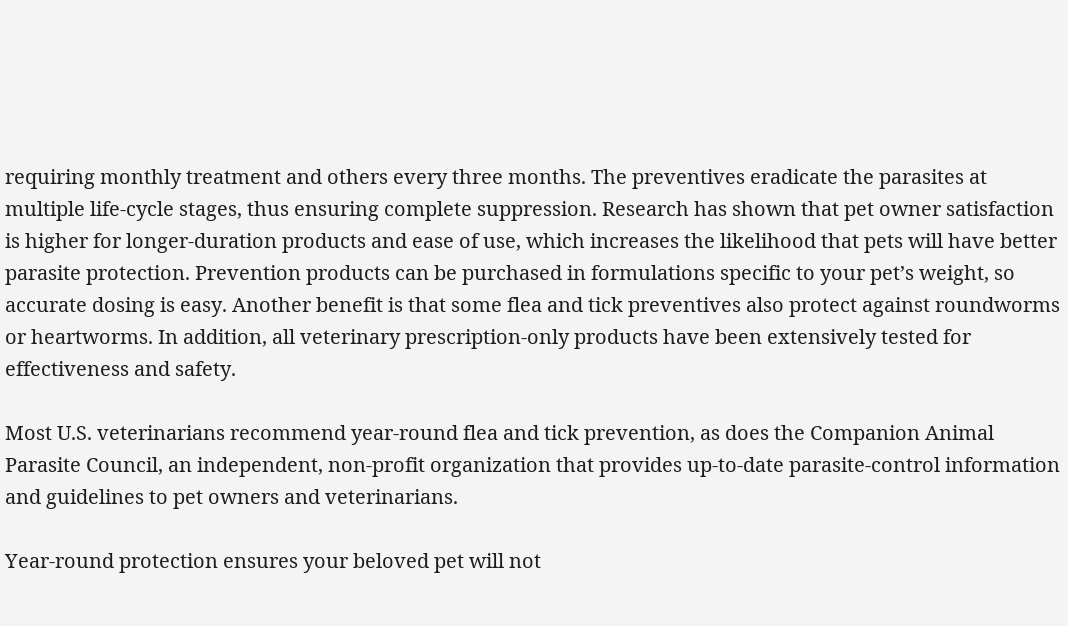requiring monthly treatment and others every three months. The preventives eradicate the parasites at multiple life-cycle stages, thus ensuring complete suppression. Research has shown that pet owner satisfaction is higher for longer-duration products and ease of use, which increases the likelihood that pets will have better parasite protection. Prevention products can be purchased in formulations specific to your pet’s weight, so accurate dosing is easy. Another benefit is that some flea and tick preventives also protect against roundworms or heartworms. In addition, all veterinary prescription-only products have been extensively tested for effectiveness and safety.

Most U.S. veterinarians recommend year-round flea and tick prevention, as does the Companion Animal Parasite Council, an independent, non-profit organization that provides up-to-date parasite-control information and guidelines to pet owners and veterinarians.

Year-round protection ensures your beloved pet will not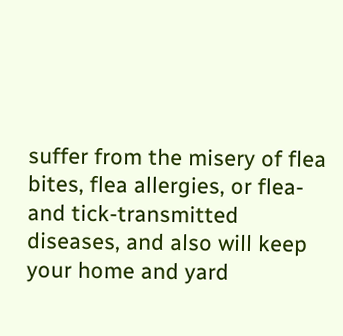suffer from the misery of flea bites, flea allergies, or flea- and tick-transmitted diseases, and also will keep your home and yard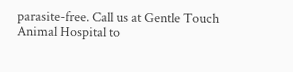parasite-free. Call us at Gentle Touch Animal Hospital to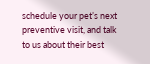schedule your pet’s next preventive visit, and talk to us about their best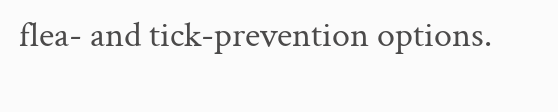flea- and tick-prevention options.